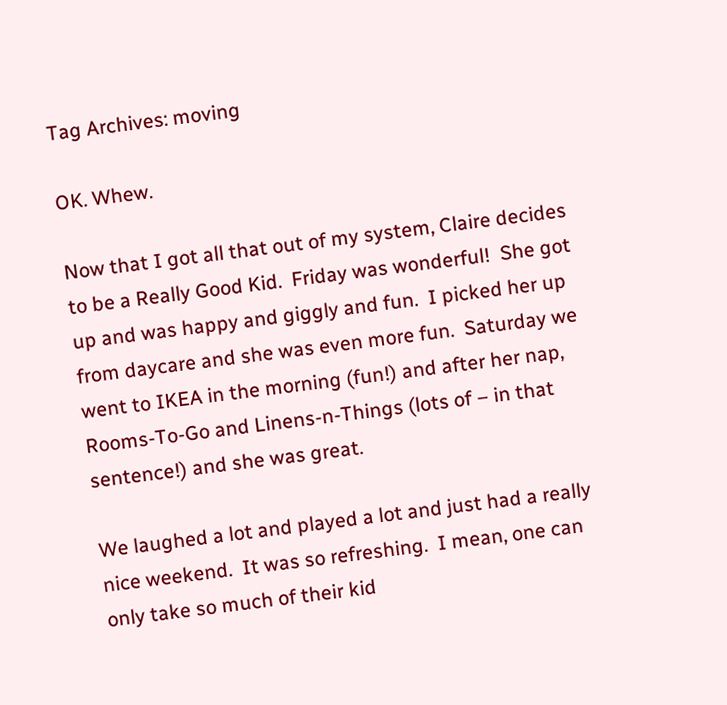Tag Archives: moving

OK. Whew.

Now that I got all that out of my system, Claire decides to be a Really Good Kid.  Friday was wonderful!  She got up and was happy and giggly and fun.  I picked her up from daycare and she was even more fun.  Saturday we went to IKEA in the morning (fun!) and after her nap, Rooms-To-Go and Linens-n-Things (lots of – in that sentence!) and she was great.

We laughed a lot and played a lot and just had a really nice weekend.  It was so refreshing.  I mean, one can only take so much of their kid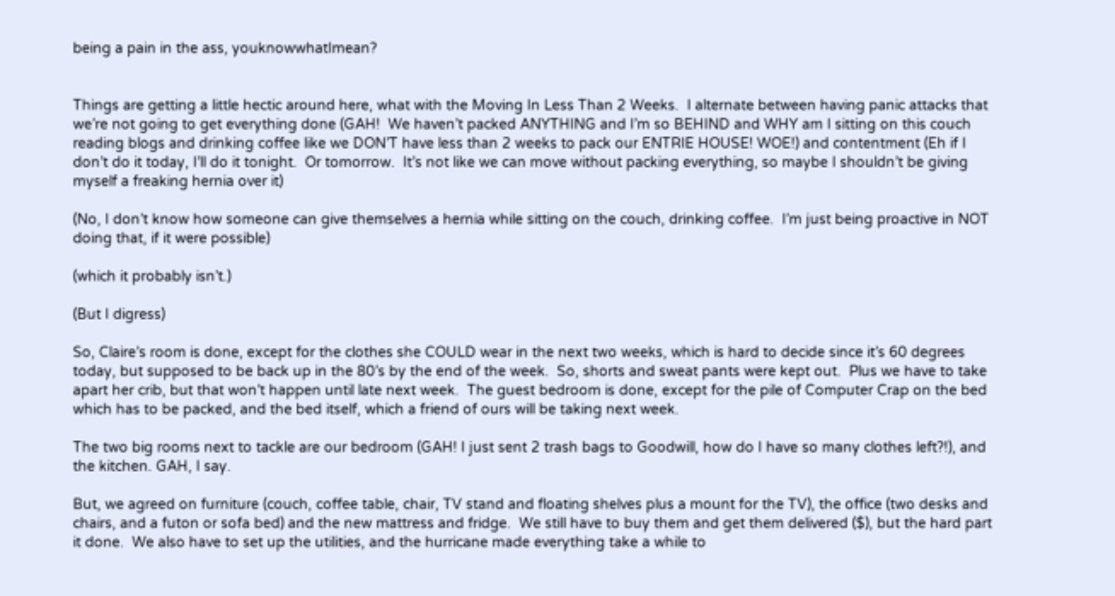being a pain in the ass, youknowwhatImean?


Things are getting a little hectic around here, what with the Moving In Less Than 2 Weeks.  I alternate between having panic attacks that we’re not going to get everything done (GAH!  We haven’t packed ANYTHING and I’m so BEHIND and WHY am I sitting on this couch reading blogs and drinking coffee like we DON’T have less than 2 weeks to pack our ENTRIE HOUSE! WOE!) and contentment (Eh if I don’t do it today, I’ll do it tonight.  Or tomorrow.  It’s not like we can move without packing everything, so maybe I shouldn’t be giving myself a freaking hernia over it)

(No, I don’t know how someone can give themselves a hernia while sitting on the couch, drinking coffee.  I’m just being proactive in NOT doing that, if it were possible)

(which it probably isn’t.)

(But I digress)

So, Claire’s room is done, except for the clothes she COULD wear in the next two weeks, which is hard to decide since it’s 60 degrees today, but supposed to be back up in the 80’s by the end of the week.  So, shorts and sweat pants were kept out.  Plus we have to take apart her crib, but that won’t happen until late next week.  The guest bedroom is done, except for the pile of Computer Crap on the bed which has to be packed, and the bed itself, which a friend of ours will be taking next week.

The two big rooms next to tackle are our bedroom (GAH! I just sent 2 trash bags to Goodwill, how do I have so many clothes left?!), and the kitchen. GAH, I say.

But, we agreed on furniture (couch, coffee table, chair, TV stand and floating shelves plus a mount for the TV), the office (two desks and chairs, and a futon or sofa bed) and the new mattress and fridge.  We still have to buy them and get them delivered ($), but the hard part it done.  We also have to set up the utilities, and the hurricane made everything take a while to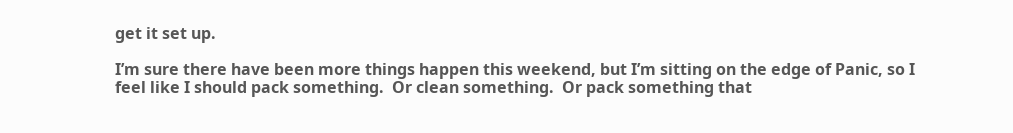get it set up.

I’m sure there have been more things happen this weekend, but I’m sitting on the edge of Panic, so I feel like I should pack something.  Or clean something.  Or pack something that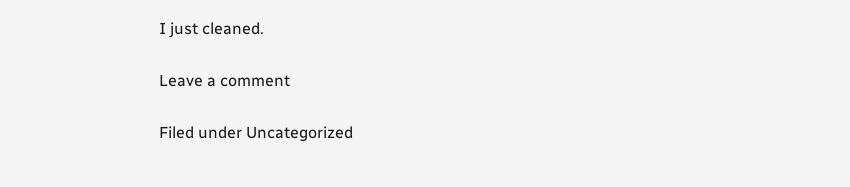I just cleaned.

Leave a comment

Filed under Uncategorized